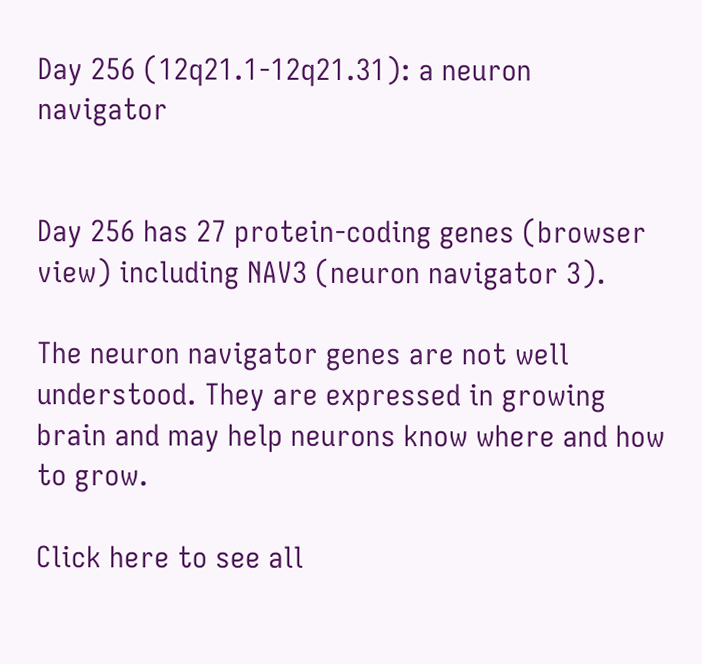Day 256 (12q21.1-12q21.31): a neuron navigator


Day 256 has 27 protein-coding genes (browser view) including NAV3 (neuron navigator 3).

The neuron navigator genes are not well understood. They are expressed in growing brain and may help neurons know where and how to grow.

Click here to see all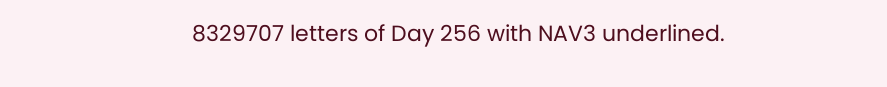8329707 letters of Day 256 with NAV3 underlined.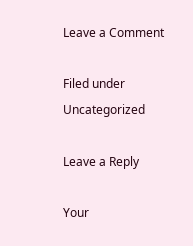Leave a Comment

Filed under Uncategorized

Leave a Reply

Your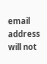email address will not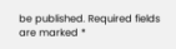be published. Required fields are marked *